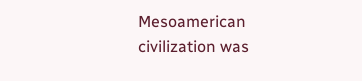Mesoamerican civilization was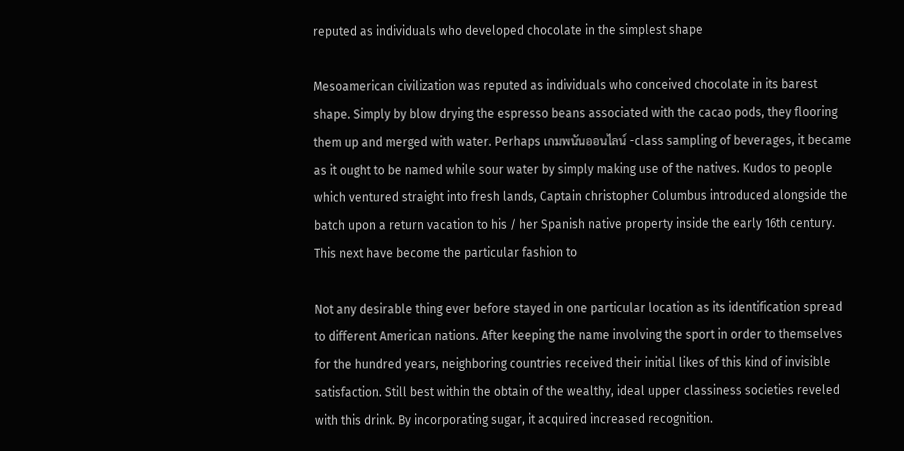reputed as individuals who developed chocolate in the simplest shape

Mesoamerican civilization was reputed as individuals who conceived chocolate in its barest shape. Simply by blow drying the espresso beans associated with the cacao pods, they flooring them up and merged with water. Perhaps เกมพนันออนไลน์ -class sampling of beverages, it became as it ought to be named while sour water by simply making use of the natives. Kudos to people which ventured straight into fresh lands, Captain christopher Columbus introduced alongside the batch upon a return vacation to his / her Spanish native property inside the early 16th century. This next have become the particular fashion to

Not any desirable thing ever before stayed in one particular location as its identification spread to different American nations. After keeping the name involving the sport in order to themselves for the hundred years, neighboring countries received their initial likes of this kind of invisible satisfaction. Still best within the obtain of the wealthy, ideal upper classiness societies reveled with this drink. By incorporating sugar, it acquired increased recognition.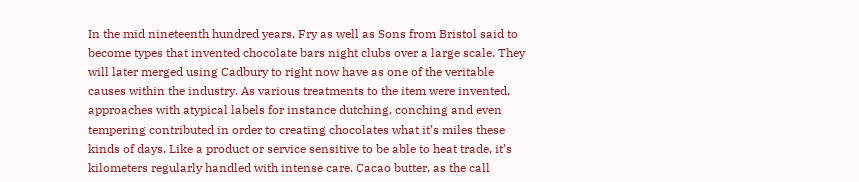In the mid nineteenth hundred years, Fry as well as Sons from Bristol said to become types that invented chocolate bars night clubs over a large scale. They will later merged using Cadbury to right now have as one of the veritable causes within the industry. As various treatments to the item were invented, approaches with atypical labels for instance dutching, conching and even tempering contributed in order to creating chocolates what it’s miles these kinds of days. Like a product or service sensitive to be able to heat trade, it’s kilometers regularly handled with intense care. Cacao butter, as the call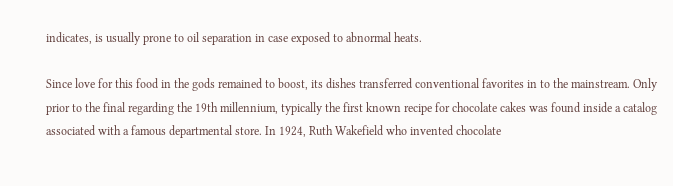indicates, is usually prone to oil separation in case exposed to abnormal heats.

Since love for this food in the gods remained to boost, its dishes transferred conventional favorites in to the mainstream. Only prior to the final regarding the 19th millennium, typically the first known recipe for chocolate cakes was found inside a catalog associated with a famous departmental store. In 1924, Ruth Wakefield who invented chocolate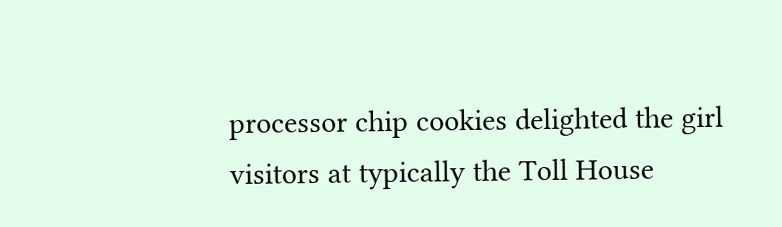processor chip cookies delighted the girl visitors at typically the Toll House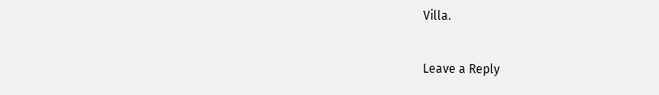Villa.

Leave a Reply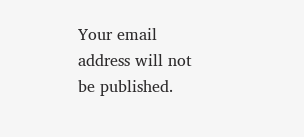Your email address will not be published.